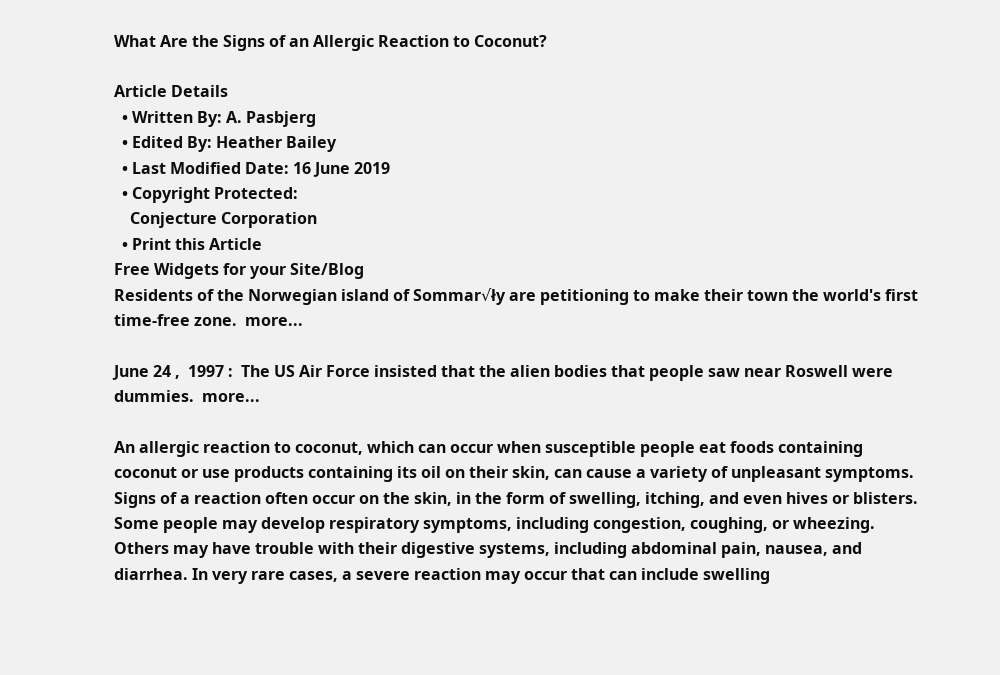What Are the Signs of an Allergic Reaction to Coconut?

Article Details
  • Written By: A. Pasbjerg
  • Edited By: Heather Bailey
  • Last Modified Date: 16 June 2019
  • Copyright Protected:
    Conjecture Corporation
  • Print this Article
Free Widgets for your Site/Blog
Residents of the Norwegian island of Sommar√ły are petitioning to make their town the world's first time-free zone.  more...

June 24 ,  1997 :  The US Air Force insisted that the alien bodies that people saw near Roswell were dummies.  more...

An allergic reaction to coconut, which can occur when susceptible people eat foods containing coconut or use products containing its oil on their skin, can cause a variety of unpleasant symptoms. Signs of a reaction often occur on the skin, in the form of swelling, itching, and even hives or blisters. Some people may develop respiratory symptoms, including congestion, coughing, or wheezing. Others may have trouble with their digestive systems, including abdominal pain, nausea, and diarrhea. In very rare cases, a severe reaction may occur that can include swelling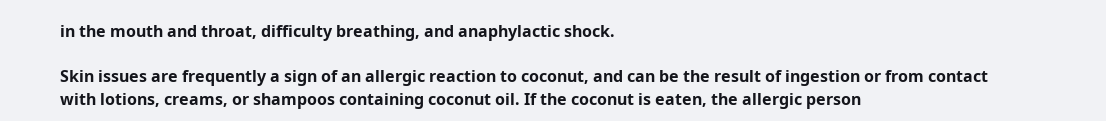in the mouth and throat, difficulty breathing, and anaphylactic shock.

Skin issues are frequently a sign of an allergic reaction to coconut, and can be the result of ingestion or from contact with lotions, creams, or shampoos containing coconut oil. If the coconut is eaten, the allergic person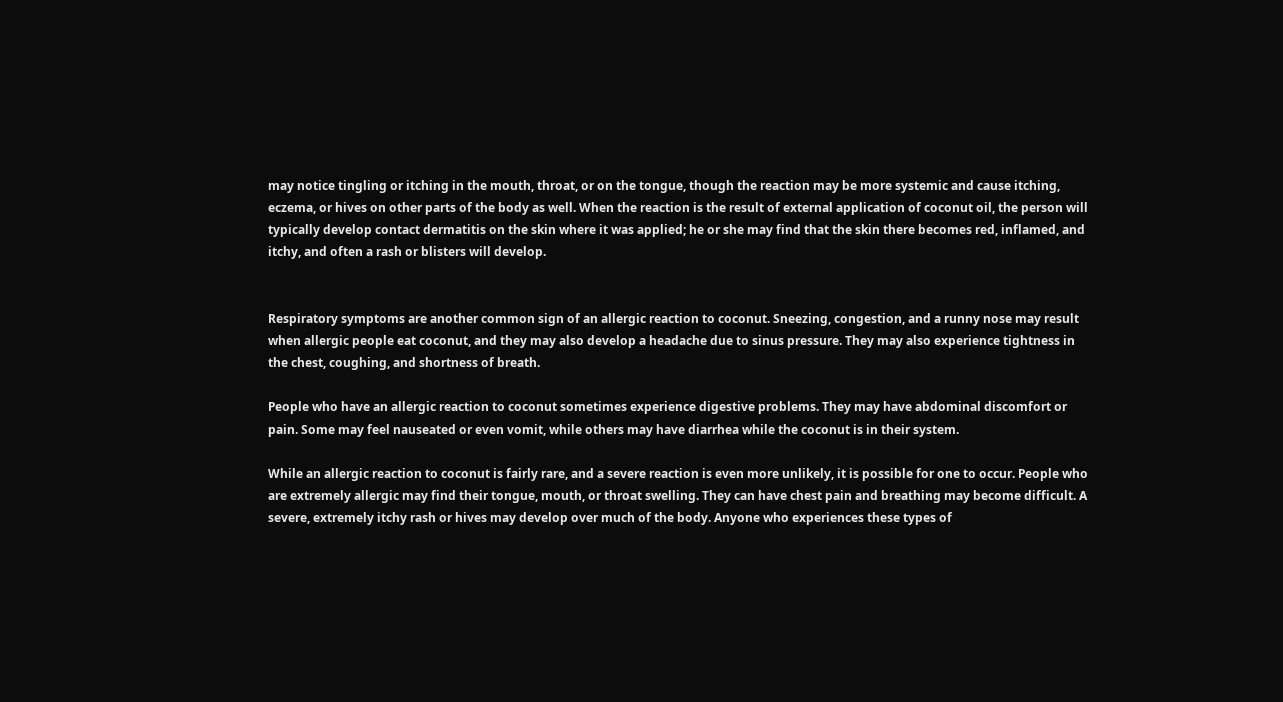may notice tingling or itching in the mouth, throat, or on the tongue, though the reaction may be more systemic and cause itching, eczema, or hives on other parts of the body as well. When the reaction is the result of external application of coconut oil, the person will typically develop contact dermatitis on the skin where it was applied; he or she may find that the skin there becomes red, inflamed, and itchy, and often a rash or blisters will develop.


Respiratory symptoms are another common sign of an allergic reaction to coconut. Sneezing, congestion, and a runny nose may result when allergic people eat coconut, and they may also develop a headache due to sinus pressure. They may also experience tightness in the chest, coughing, and shortness of breath.

People who have an allergic reaction to coconut sometimes experience digestive problems. They may have abdominal discomfort or pain. Some may feel nauseated or even vomit, while others may have diarrhea while the coconut is in their system.

While an allergic reaction to coconut is fairly rare, and a severe reaction is even more unlikely, it is possible for one to occur. People who are extremely allergic may find their tongue, mouth, or throat swelling. They can have chest pain and breathing may become difficult. A severe, extremely itchy rash or hives may develop over much of the body. Anyone who experiences these types of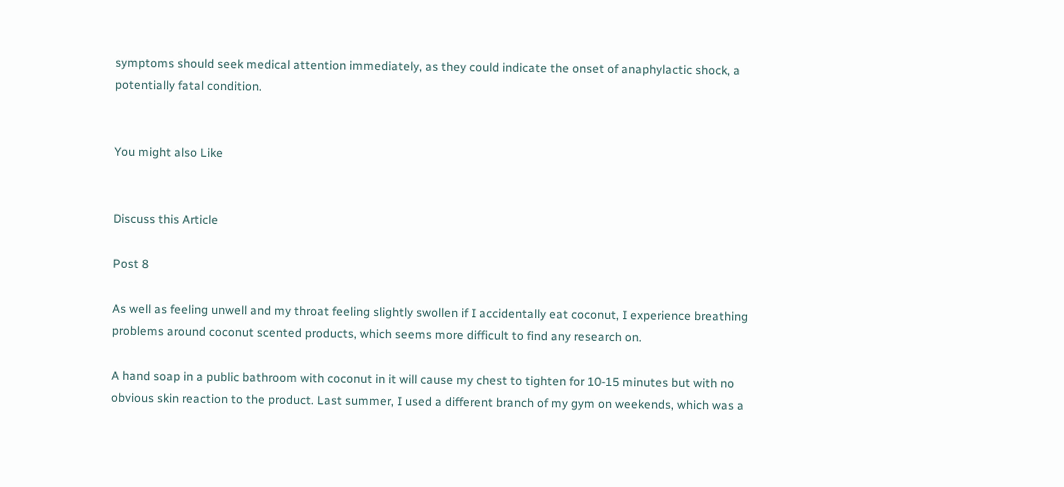symptoms should seek medical attention immediately, as they could indicate the onset of anaphylactic shock, a potentially fatal condition.


You might also Like


Discuss this Article

Post 8

As well as feeling unwell and my throat feeling slightly swollen if I accidentally eat coconut, I experience breathing problems around coconut scented products, which seems more difficult to find any research on.

A hand soap in a public bathroom with coconut in it will cause my chest to tighten for 10-15 minutes but with no obvious skin reaction to the product. Last summer, I used a different branch of my gym on weekends, which was a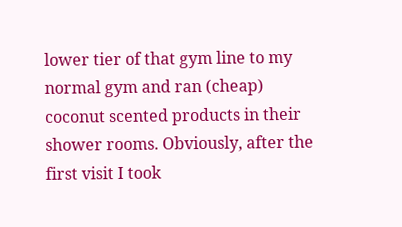lower tier of that gym line to my normal gym and ran (cheap) coconut scented products in their shower rooms. Obviously, after the first visit I took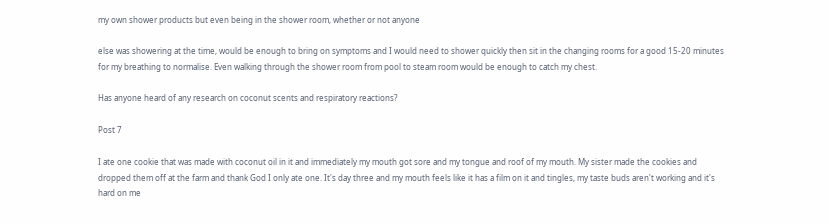my own shower products but even being in the shower room, whether or not anyone

else was showering at the time, would be enough to bring on symptoms and I would need to shower quickly then sit in the changing rooms for a good 15-20 minutes for my breathing to normalise. Even walking through the shower room from pool to steam room would be enough to catch my chest.

Has anyone heard of any research on coconut scents and respiratory reactions?

Post 7

I ate one cookie that was made with coconut oil in it and immediately my mouth got sore and my tongue and roof of my mouth. My sister made the cookies and dropped them off at the farm and thank God I only ate one. It's day three and my mouth feels like it has a film on it and tingles, my taste buds aren't working and it's hard on me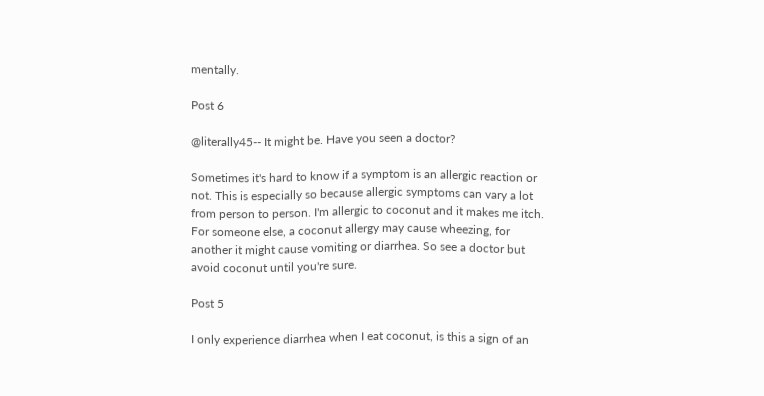mentally.

Post 6

@literally45-- It might be. Have you seen a doctor?

Sometimes it's hard to know if a symptom is an allergic reaction or not. This is especially so because allergic symptoms can vary a lot from person to person. I'm allergic to coconut and it makes me itch. For someone else, a coconut allergy may cause wheezing, for another it might cause vomiting or diarrhea. So see a doctor but avoid coconut until you're sure.

Post 5

I only experience diarrhea when I eat coconut, is this a sign of an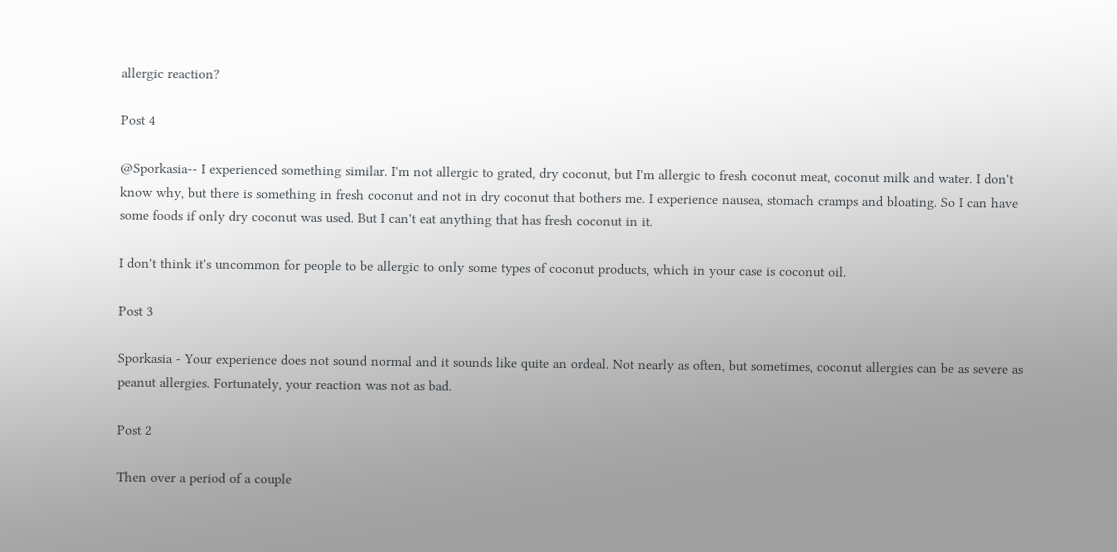allergic reaction?

Post 4

@Sporkasia-- I experienced something similar. I'm not allergic to grated, dry coconut, but I'm allergic to fresh coconut meat, coconut milk and water. I don't know why, but there is something in fresh coconut and not in dry coconut that bothers me. I experience nausea, stomach cramps and bloating. So I can have some foods if only dry coconut was used. But I can't eat anything that has fresh coconut in it.

I don't think it's uncommon for people to be allergic to only some types of coconut products, which in your case is coconut oil.

Post 3

Sporkasia - Your experience does not sound normal and it sounds like quite an ordeal. Not nearly as often, but sometimes, coconut allergies can be as severe as peanut allergies. Fortunately, your reaction was not as bad.

Post 2

Then over a period of a couple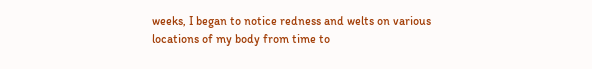weeks, I began to notice redness and welts on various locations of my body from time to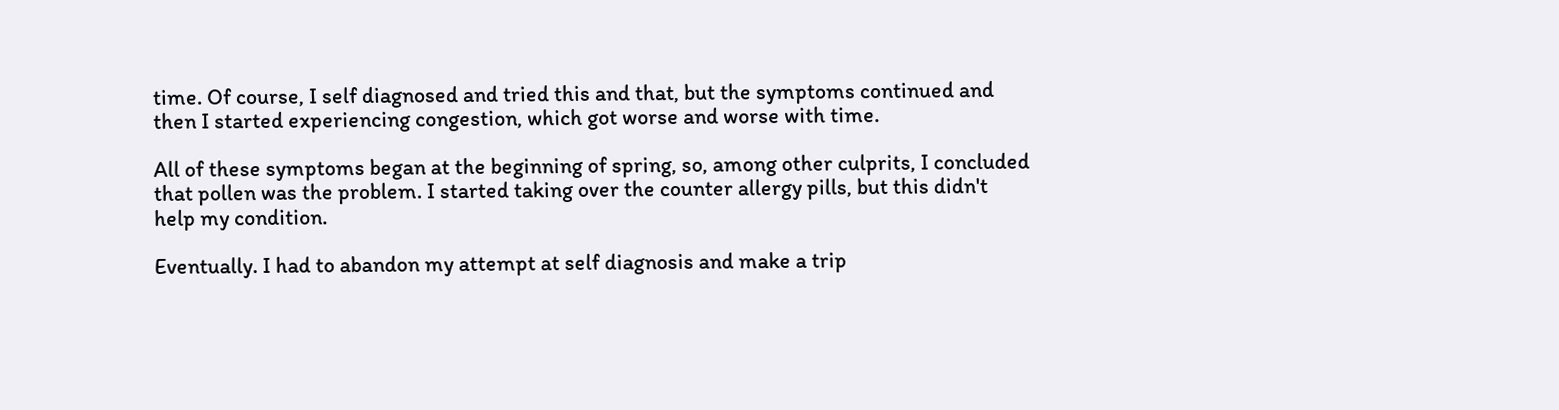time. Of course, I self diagnosed and tried this and that, but the symptoms continued and then I started experiencing congestion, which got worse and worse with time.

All of these symptoms began at the beginning of spring, so, among other culprits, I concluded that pollen was the problem. I started taking over the counter allergy pills, but this didn't help my condition.

Eventually. I had to abandon my attempt at self diagnosis and make a trip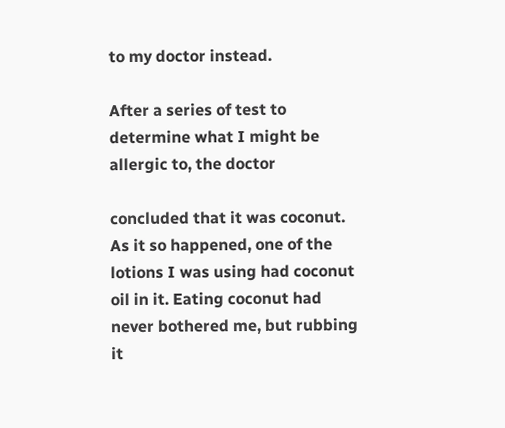to my doctor instead.

After a series of test to determine what I might be allergic to, the doctor

concluded that it was coconut. As it so happened, one of the lotions I was using had coconut oil in it. Eating coconut had never bothered me, but rubbing it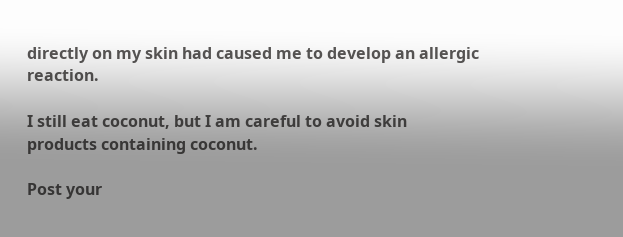directly on my skin had caused me to develop an allergic reaction.

I still eat coconut, but I am careful to avoid skin products containing coconut.

Post your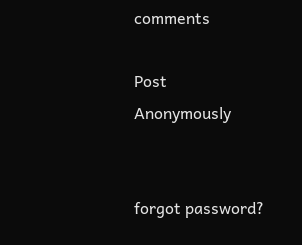comments

Post Anonymously


forgot password?